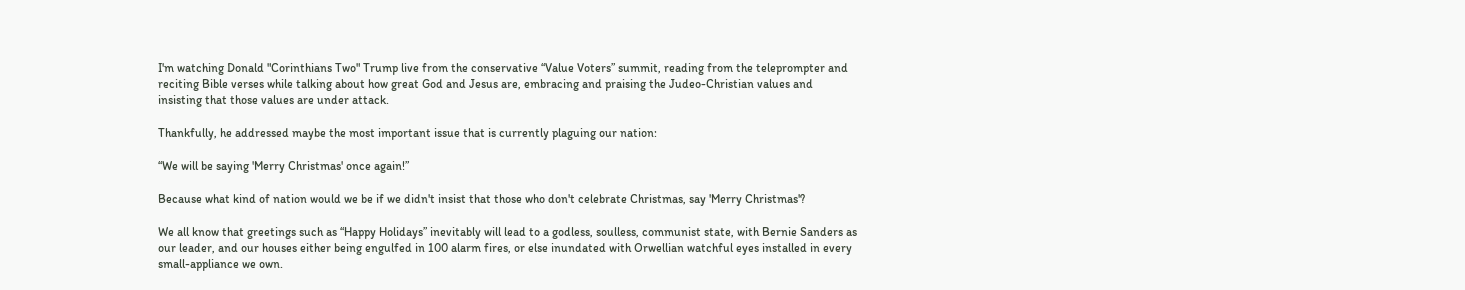I'm watching Donald "Corinthians Two" Trump live from the conservative “Value Voters” summit, reading from the teleprompter and reciting Bible verses while talking about how great God and Jesus are, embracing and praising the Judeo-Christian values and insisting that those values are under attack.

Thankfully, he addressed maybe the most important issue that is currently plaguing our nation:

“We will be saying 'Merry Christmas' once again!”

Because what kind of nation would we be if we didn't insist that those who don't celebrate Christmas, say 'Merry Christmas'?

We all know that greetings such as “Happy Holidays” inevitably will lead to a godless, soulless, communist state, with Bernie Sanders as our leader, and our houses either being engulfed in 100 alarm fires, or else inundated with Orwellian watchful eyes installed in every small-appliance we own.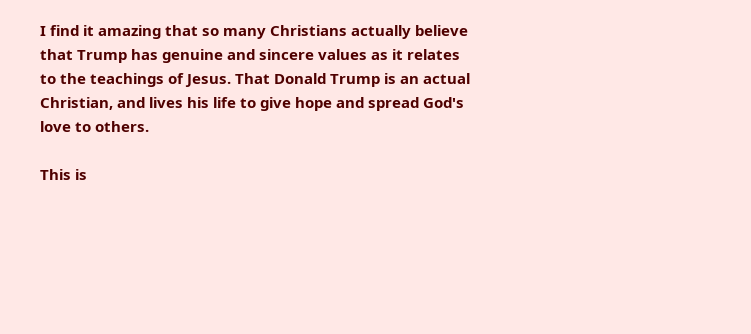I find it amazing that so many Christians actually believe that Trump has genuine and sincere values as it relates to the teachings of Jesus. That Donald Trump is an actual Christian, and lives his life to give hope and spread God's love to others.

This is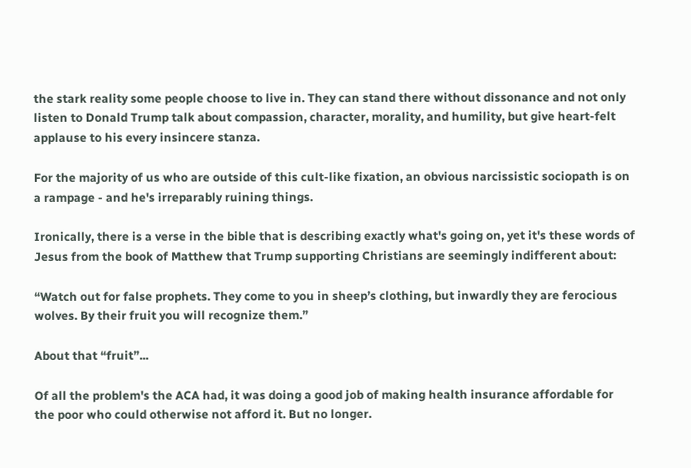the stark reality some people choose to live in. They can stand there without dissonance and not only listen to Donald Trump talk about compassion, character, morality, and humility, but give heart-felt applause to his every insincere stanza.

For the majority of us who are outside of this cult-like fixation, an obvious narcissistic sociopath is on a rampage - and he's irreparably ruining things.

Ironically, there is a verse in the bible that is describing exactly what's going on, yet it's these words of Jesus from the book of Matthew that Trump supporting Christians are seemingly indifferent about:

“Watch out for false prophets. They come to you in sheep’s clothing, but inwardly they are ferocious wolves. By their fruit you will recognize them.”

About that “fruit”...

Of all the problem's the ACA had, it was doing a good job of making health insurance affordable for the poor who could otherwise not afford it. But no longer.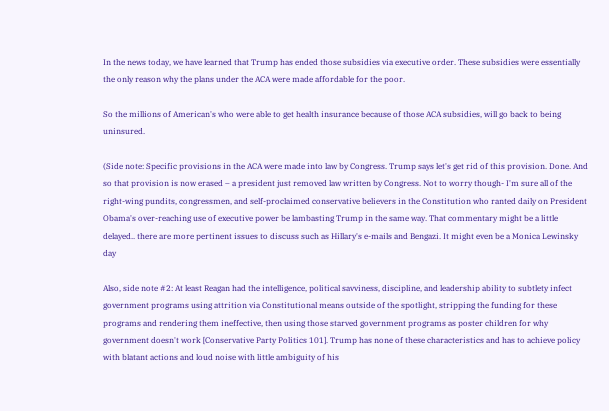In the news today, we have learned that Trump has ended those subsidies via executive order. These subsidies were essentially the only reason why the plans under the ACA were made affordable for the poor.

So the millions of American's who were able to get health insurance because of those ACA subsidies, will go back to being uninsured.

(Side note: Specific provisions in the ACA were made into law by Congress. Trump says let's get rid of this provision. Done. And so that provision is now erased – a president just removed law written by Congress. Not to worry though- I'm sure all of the right-wing pundits, congressmen, and self-proclaimed conservative believers in the Constitution who ranted daily on President Obama's over-reaching use of executive power be lambasting Trump in the same way. That commentary might be a little delayed.. there are more pertinent issues to discuss such as Hillary's e-mails and Bengazi. It might even be a Monica Lewinsky day

Also, side note #2: At least Reagan had the intelligence, political savviness, discipline, and leadership ability to subtlety infect government programs using attrition via Constitutional means outside of the spotlight, stripping the funding for these programs and rendering them ineffective, then using those starved government programs as poster children for why government doesn't work [Conservative Party Politics 101]. Trump has none of these characteristics and has to achieve policy with blatant actions and loud noise with little ambiguity of his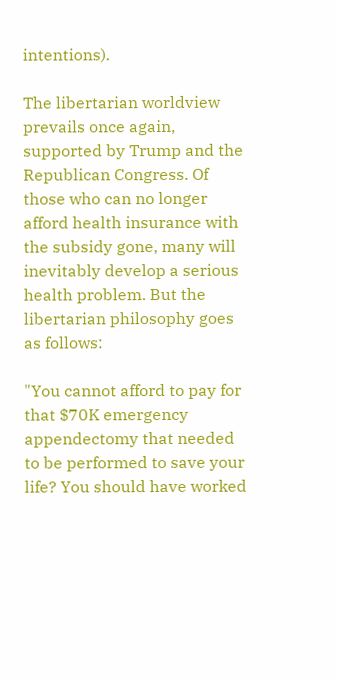intentions).

The libertarian worldview prevails once again, supported by Trump and the Republican Congress. Of those who can no longer afford health insurance with the subsidy gone, many will inevitably develop a serious health problem. But the libertarian philosophy goes as follows:

"You cannot afford to pay for that $70K emergency appendectomy that needed to be performed to save your life? You should have worked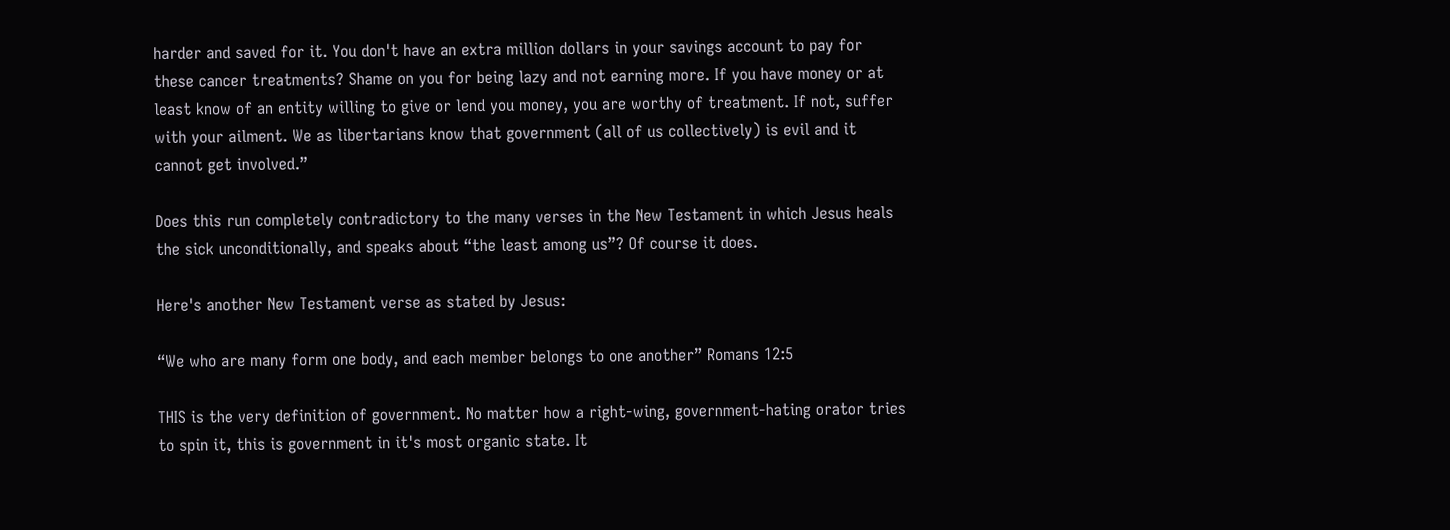harder and saved for it. You don't have an extra million dollars in your savings account to pay for these cancer treatments? Shame on you for being lazy and not earning more. If you have money or at least know of an entity willing to give or lend you money, you are worthy of treatment. If not, suffer with your ailment. We as libertarians know that government (all of us collectively) is evil and it cannot get involved.”

Does this run completely contradictory to the many verses in the New Testament in which Jesus heals the sick unconditionally, and speaks about “the least among us”? Of course it does.

Here's another New Testament verse as stated by Jesus:

“We who are many form one body, and each member belongs to one another” Romans 12:5

THIS is the very definition of government. No matter how a right-wing, government-hating orator tries to spin it, this is government in it's most organic state. It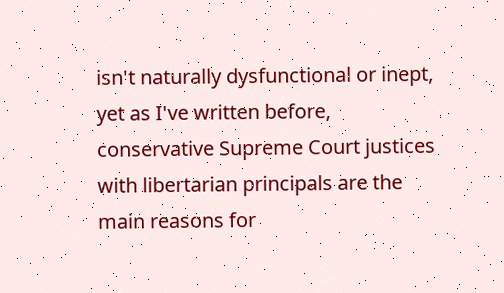isn't naturally dysfunctional or inept, yet as I've written before, conservative Supreme Court justices with libertarian principals are the main reasons for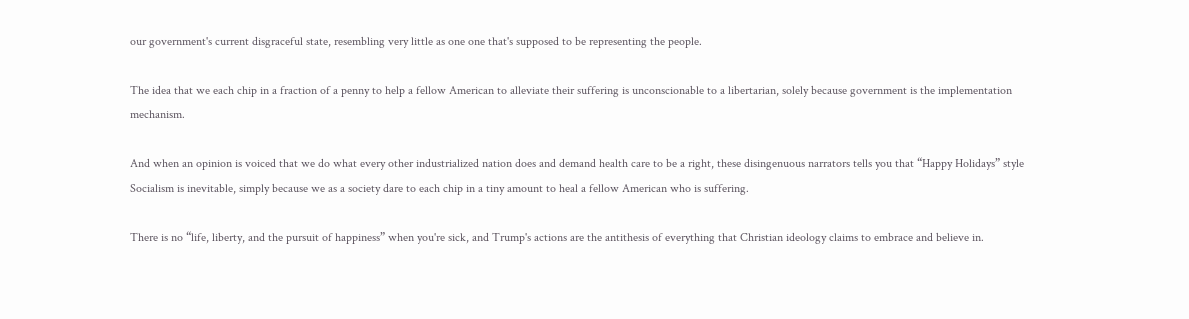our government's current disgraceful state, resembling very little as one one that's supposed to be representing the people.

The idea that we each chip in a fraction of a penny to help a fellow American to alleviate their suffering is unconscionable to a libertarian, solely because government is the implementation mechanism.

And when an opinion is voiced that we do what every other industrialized nation does and demand health care to be a right, these disingenuous narrators tells you that “Happy Holidays” style Socialism is inevitable, simply because we as a society dare to each chip in a tiny amount to heal a fellow American who is suffering.

There is no “life, liberty, and the pursuit of happiness” when you're sick, and Trump's actions are the antithesis of everything that Christian ideology claims to embrace and believe in.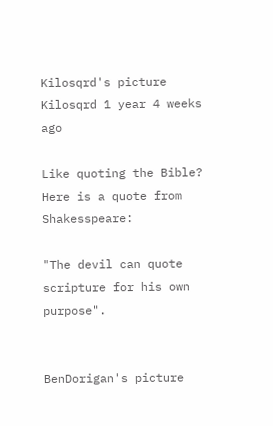Kilosqrd's picture
Kilosqrd 1 year 4 weeks ago

Like quoting the Bible? Here is a quote from Shakesspeare:

"The devil can quote scripture for his own purpose".


BenDorigan's picture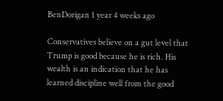BenDorigan 1 year 4 weeks ago

Conservatives believe on a gut level that Trump is good because he is rich. His wealth is an indication that he has learned discipline well from the good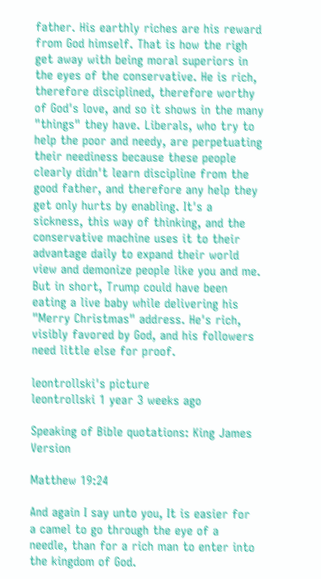father. His earthly riches are his reward from God himself. That is how the righ get away with being moral superiors in the eyes of the conservative. He is rich, therefore disciplined, therefore worthy of God's love, and so it shows in the many "things" they have. Liberals, who try to help the poor and needy, are perpetuating their neediness because these people clearly didn't learn discipline from the good father, and therefore any help they get only hurts by enabling. It's a sickness, this way of thinking, and the conservative machine uses it to their advantage daily to expand their world view and demonize people like you and me. But in short, Trump could have been eating a live baby while delivering his "Merry Christmas" address. He's rich, visibly favored by God, and his followers need little else for proof.

leontrollski's picture
leontrollski 1 year 3 weeks ago

Speaking of Bible quotations: King James Version

Matthew 19:24

And again I say unto you, It is easier for a camel to go through the eye of a needle, than for a rich man to enter into the kingdom of God.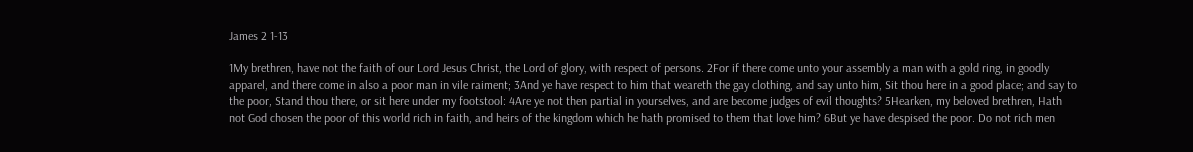James 2 1-13

1My brethren, have not the faith of our Lord Jesus Christ, the Lord of glory, with respect of persons. 2For if there come unto your assembly a man with a gold ring, in goodly apparel, and there come in also a poor man in vile raiment; 3And ye have respect to him that weareth the gay clothing, and say unto him, Sit thou here in a good place; and say to the poor, Stand thou there, or sit here under my footstool: 4Are ye not then partial in yourselves, and are become judges of evil thoughts? 5Hearken, my beloved brethren, Hath not God chosen the poor of this world rich in faith, and heirs of the kingdom which he hath promised to them that love him? 6But ye have despised the poor. Do not rich men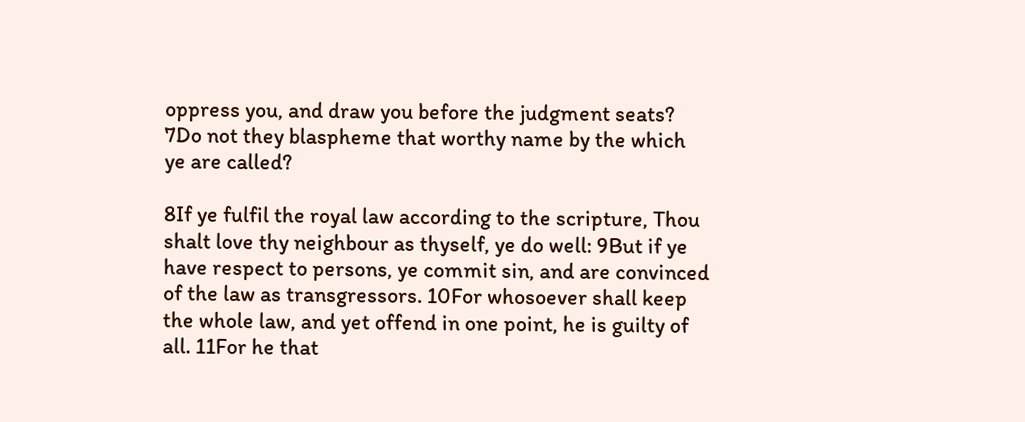oppress you, and draw you before the judgment seats? 7Do not they blaspheme that worthy name by the which ye are called?

8If ye fulfil the royal law according to the scripture, Thou shalt love thy neighbour as thyself, ye do well: 9But if ye have respect to persons, ye commit sin, and are convinced of the law as transgressors. 10For whosoever shall keep the whole law, and yet offend in one point, he is guilty of all. 11For he that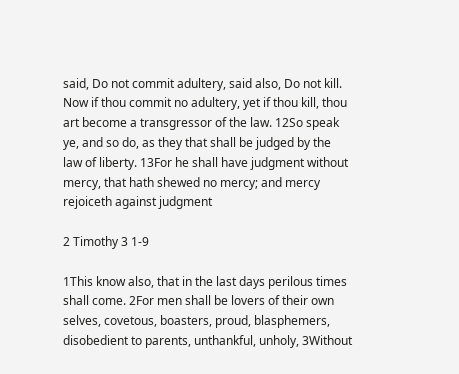said, Do not commit adultery, said also, Do not kill. Now if thou commit no adultery, yet if thou kill, thou art become a transgressor of the law. 12So speak ye, and so do, as they that shall be judged by the law of liberty. 13For he shall have judgment without mercy, that hath shewed no mercy; and mercy rejoiceth against judgment

2 Timothy 3 1-9

1This know also, that in the last days perilous times shall come. 2For men shall be lovers of their own selves, covetous, boasters, proud, blasphemers, disobedient to parents, unthankful, unholy, 3Without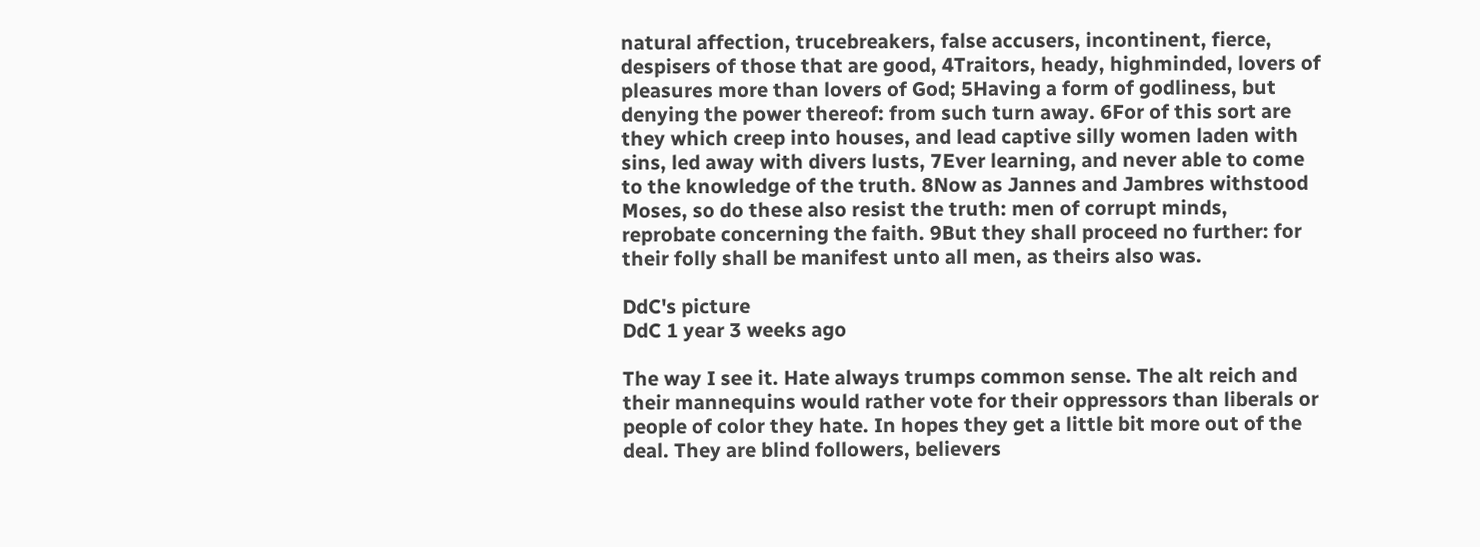natural affection, trucebreakers, false accusers, incontinent, fierce, despisers of those that are good, 4Traitors, heady, highminded, lovers of pleasures more than lovers of God; 5Having a form of godliness, but denying the power thereof: from such turn away. 6For of this sort are they which creep into houses, and lead captive silly women laden with sins, led away with divers lusts, 7Ever learning, and never able to come to the knowledge of the truth. 8Now as Jannes and Jambres withstood Moses, so do these also resist the truth: men of corrupt minds, reprobate concerning the faith. 9But they shall proceed no further: for their folly shall be manifest unto all men, as theirs also was.

DdC's picture
DdC 1 year 3 weeks ago

The way I see it. Hate always trumps common sense. The alt reich and their mannequins would rather vote for their oppressors than liberals or people of color they hate. In hopes they get a little bit more out of the deal. They are blind followers, believers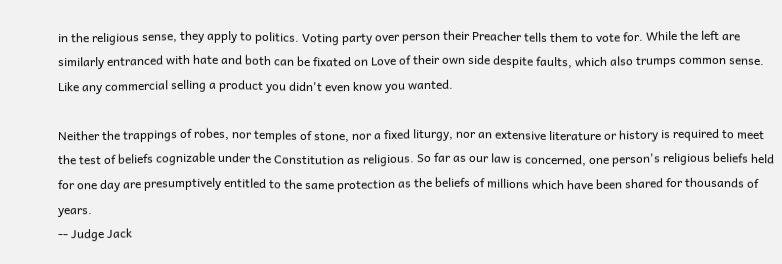in the religious sense, they apply to politics. Voting party over person their Preacher tells them to vote for. While the left are similarly entranced with hate and both can be fixated on Love of their own side despite faults, which also trumps common sense. Like any commercial selling a product you didn't even know you wanted.

Neither the trappings of robes, nor temples of stone, nor a fixed liturgy, nor an extensive literature or history is required to meet the test of beliefs cognizable under the Constitution as religious. So far as our law is concerned, one person's religious beliefs held for one day are presumptively entitled to the same protection as the beliefs of millions which have been shared for thousands of years.
-- Judge Jack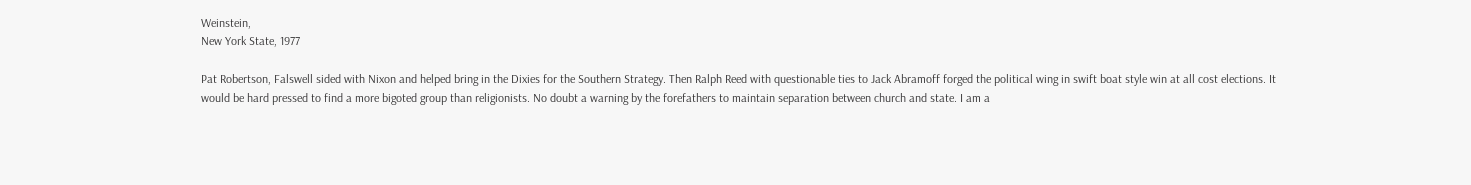Weinstein,
New York State, 1977

Pat Robertson, Falswell sided with Nixon and helped bring in the Dixies for the Southern Strategy. Then Ralph Reed with questionable ties to Jack Abramoff forged the political wing in swift boat style win at all cost elections. It would be hard pressed to find a more bigoted group than religionists. No doubt a warning by the forefathers to maintain separation between church and state. I am a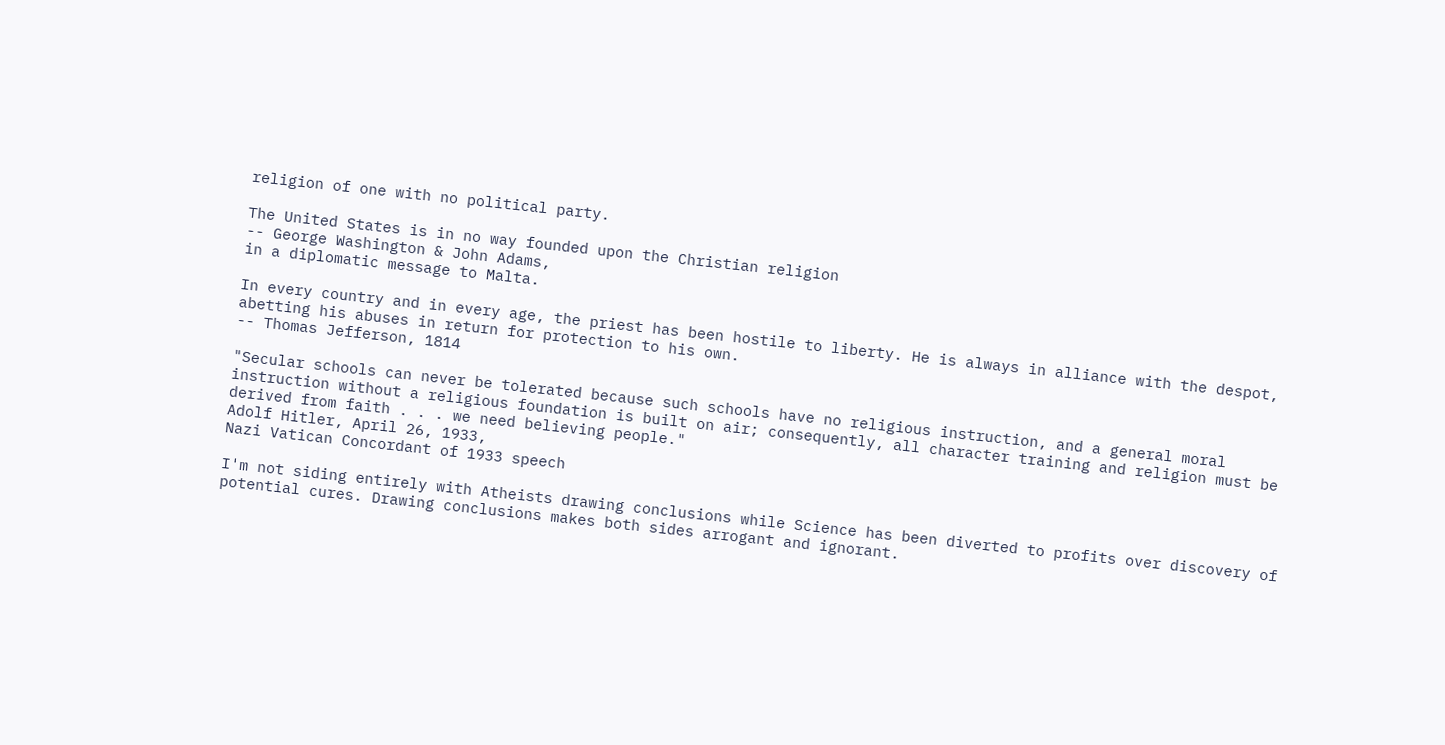religion of one with no political party.

The United States is in no way founded upon the Christian religion
-- George Washington & John Adams,
in a diplomatic message to Malta.

In every country and in every age, the priest has been hostile to liberty. He is always in alliance with the despot, abetting his abuses in return for protection to his own.
-- Thomas Jefferson, 1814

"Secular schools can never be tolerated because such schools have no religious instruction, and a general moral instruction without a religious foundation is built on air; consequently, all character training and religion must be derived from faith . . . we need believing people."
Adolf Hitler, April 26, 1933,
Nazi Vatican Concordant of 1933 speech

I'm not siding entirely with Atheists drawing conclusions while Science has been diverted to profits over discovery of potential cures. Drawing conclusions makes both sides arrogant and ignorant.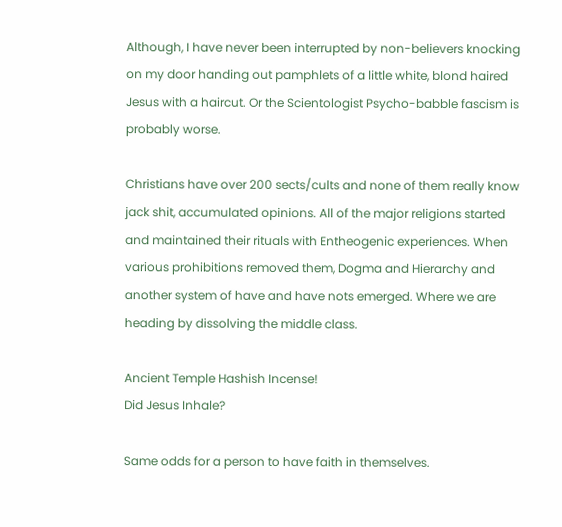Although, I have never been interrupted by non-believers knocking on my door handing out pamphlets of a little white, blond haired Jesus with a haircut. Or the Scientologist Psycho-babble fascism is probably worse.

Christians have over 200 sects/cults and none of them really know jack shit, accumulated opinions. All of the major religions started and maintained their rituals with Entheogenic experiences. When various prohibitions removed them, Dogma and Hierarchy and another system of have and have nots emerged. Where we are heading by dissolving the middle class.

Ancient Temple Hashish Incense!
Did Jesus Inhale?

Same odds for a person to have faith in themselves.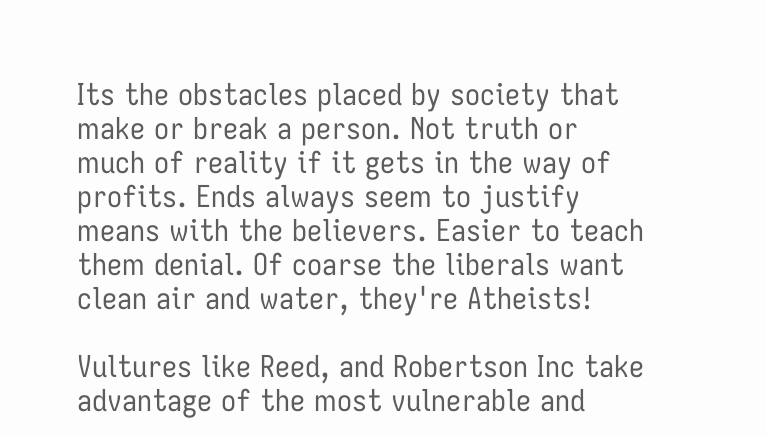Its the obstacles placed by society that make or break a person. Not truth or much of reality if it gets in the way of profits. Ends always seem to justify means with the believers. Easier to teach them denial. Of coarse the liberals want clean air and water, they're Atheists!

Vultures like Reed, and Robertson Inc take advantage of the most vulnerable and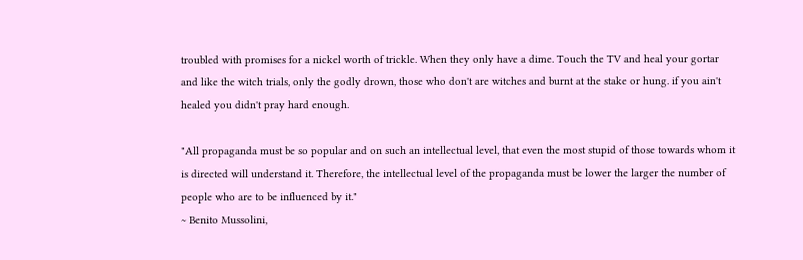troubled with promises for a nickel worth of trickle. When they only have a dime. Touch the TV and heal your gortar and like the witch trials, only the godly drown, those who don't are witches and burnt at the stake or hung. if you ain't healed you didn't pray hard enough.

"All propaganda must be so popular and on such an intellectual level, that even the most stupid of those towards whom it is directed will understand it. Therefore, the intellectual level of the propaganda must be lower the larger the number of people who are to be influenced by it."
~ Benito Mussolini,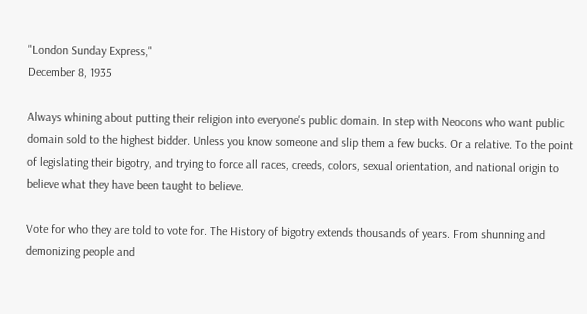"London Sunday Express,"
December 8, 1935

Always whining about putting their religion into everyone's public domain. In step with Neocons who want public domain sold to the highest bidder. Unless you know someone and slip them a few bucks. Or a relative. To the point of legislating their bigotry, and trying to force all races, creeds, colors, sexual orientation, and national origin to believe what they have been taught to believe.

Vote for who they are told to vote for. The History of bigotry extends thousands of years. From shunning and demonizing people and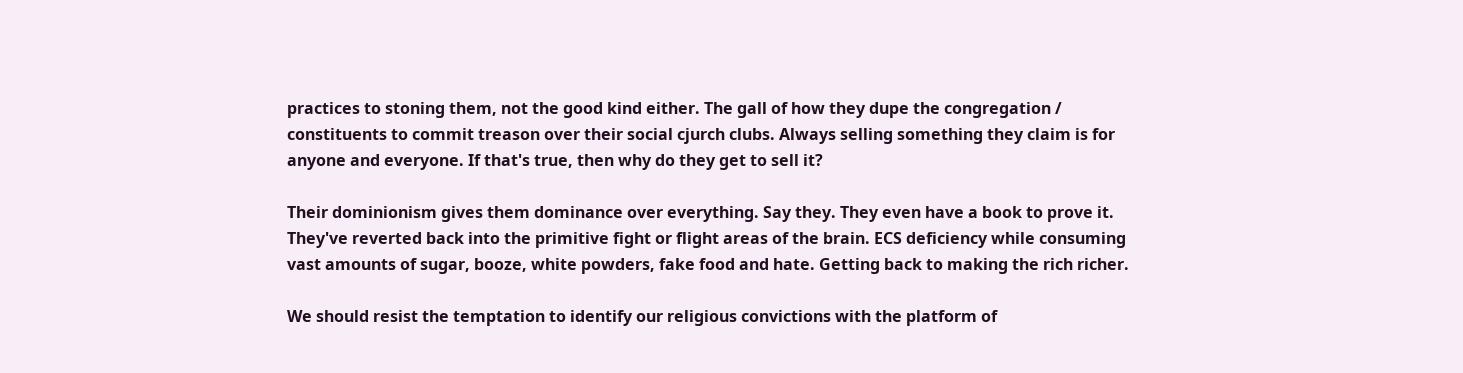practices to stoning them, not the good kind either. The gall of how they dupe the congregation / constituents to commit treason over their social cjurch clubs. Always selling something they claim is for anyone and everyone. If that's true, then why do they get to sell it?

Their dominionism gives them dominance over everything. Say they. They even have a book to prove it. They've reverted back into the primitive fight or flight areas of the brain. ECS deficiency while consuming vast amounts of sugar, booze, white powders, fake food and hate. Getting back to making the rich richer.

We should resist the temptation to identify our religious convictions with the platform of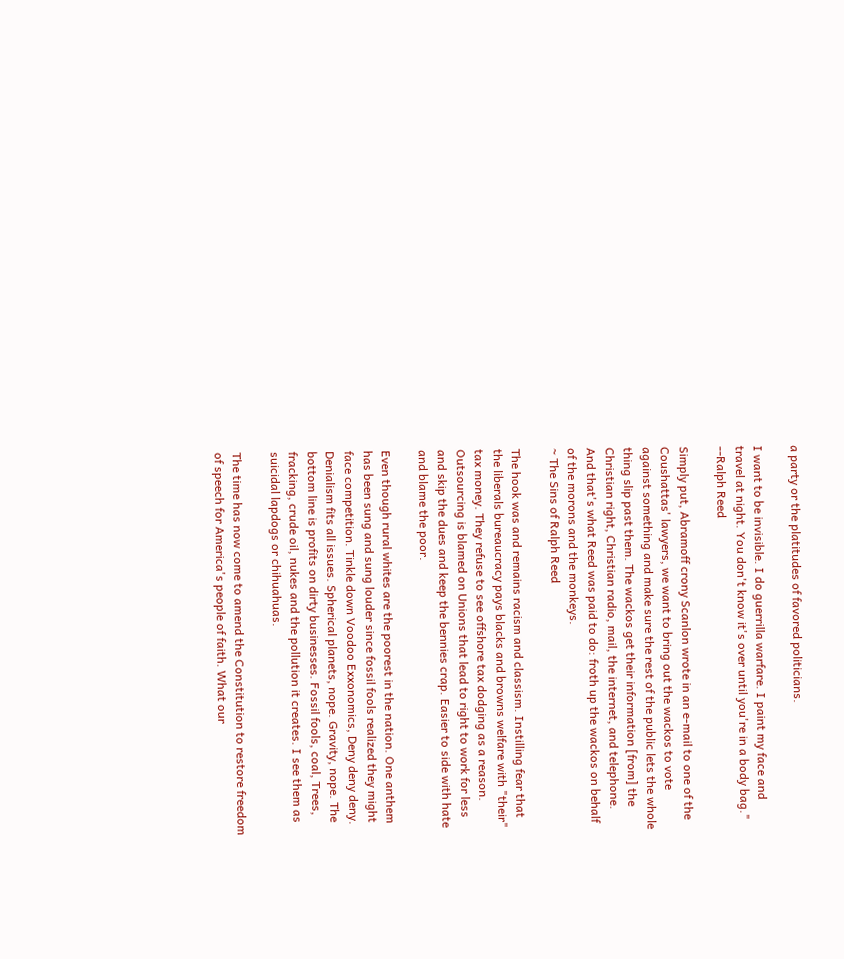a party or the platitudes of favored politicians.

I want to be invisible. I do guerrilla warfare. I paint my face and travel at night. You don't know it's over until you're in a body bag."
--Ralph Reed

Simply put, Abramoff crony Scanlon wrote in an e-mail to one of the Coushattas' lawyers, we want to bring out the wackos to vote against something and make sure the rest of the public lets the whole thing slip past them. The wackos get their information [from] the Christian right, Christian radio, mail, the internet, and telephone. And that's what Reed was paid to do: froth up the wackos on behalf of the morons and the monkeys.
~ The Sins of Ralph Reed

The hook was and remains racism and classism. Instilling fear that the liberals bureaucracy pays blacks and browns welfare with "their" tax money. They refuse to see offshore tax dodging as a reason. Outsourcing is blamed on Unions that lead to right to work for less and skip the dues and keep the bennies crap. Easier to side with hate and blame the poor.

Even though rural whites are the poorest in the nation. One anthem has been sung and sung louder since fossil fools realized they might face competition. Tinkle down Voodoo Exxonomics, Deny deny deny. Denialism fits all issues. Spherical planets, nope. Gravity, nope. The bottom line is profits on dirty businesses. Fossil fools, coal, Trees, fracking, crude oil, nukes and the pollution it creates. I see them as suicidal lapdogs or chihuahuas.

The time has now come to amend the Constitution to restore freedom of speech for America's people of faith. What our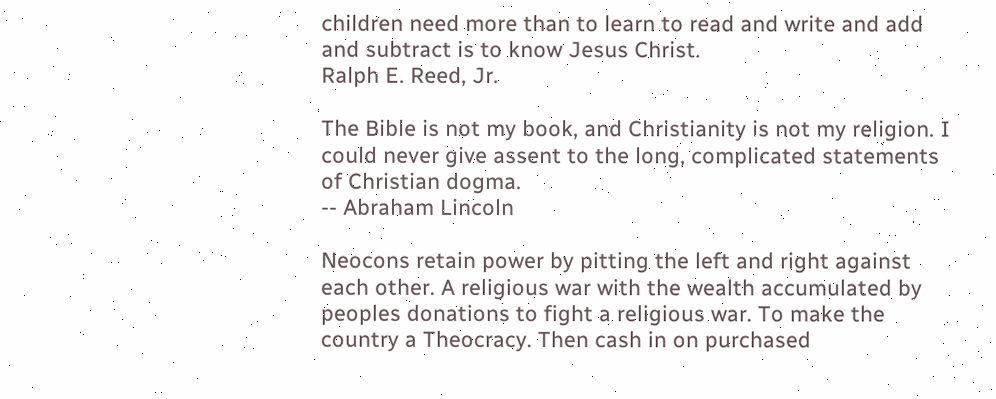children need more than to learn to read and write and add and subtract is to know Jesus Christ.
Ralph E. Reed, Jr.

The Bible is not my book, and Christianity is not my religion. I could never give assent to the long, complicated statements of Christian dogma.
-- Abraham Lincoln

Neocons retain power by pitting the left and right against each other. A religious war with the wealth accumulated by peoples donations to fight a religious war. To make the country a Theocracy. Then cash in on purchased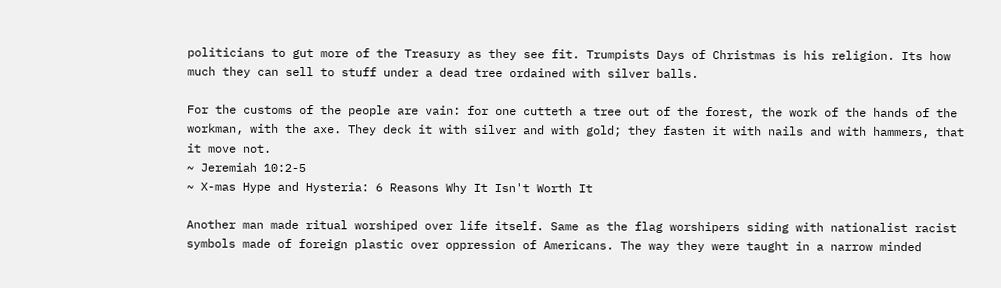politicians to gut more of the Treasury as they see fit. Trumpists Days of Christmas is his religion. Its how much they can sell to stuff under a dead tree ordained with silver balls.

For the customs of the people are vain: for one cutteth a tree out of the forest, the work of the hands of the workman, with the axe. They deck it with silver and with gold; they fasten it with nails and with hammers, that it move not.
~ Jeremiah 10:2-5
~ X-mas Hype and Hysteria: 6 Reasons Why It Isn't Worth It

Another man made ritual worshiped over life itself. Same as the flag worshipers siding with nationalist racist symbols made of foreign plastic over oppression of Americans. The way they were taught in a narrow minded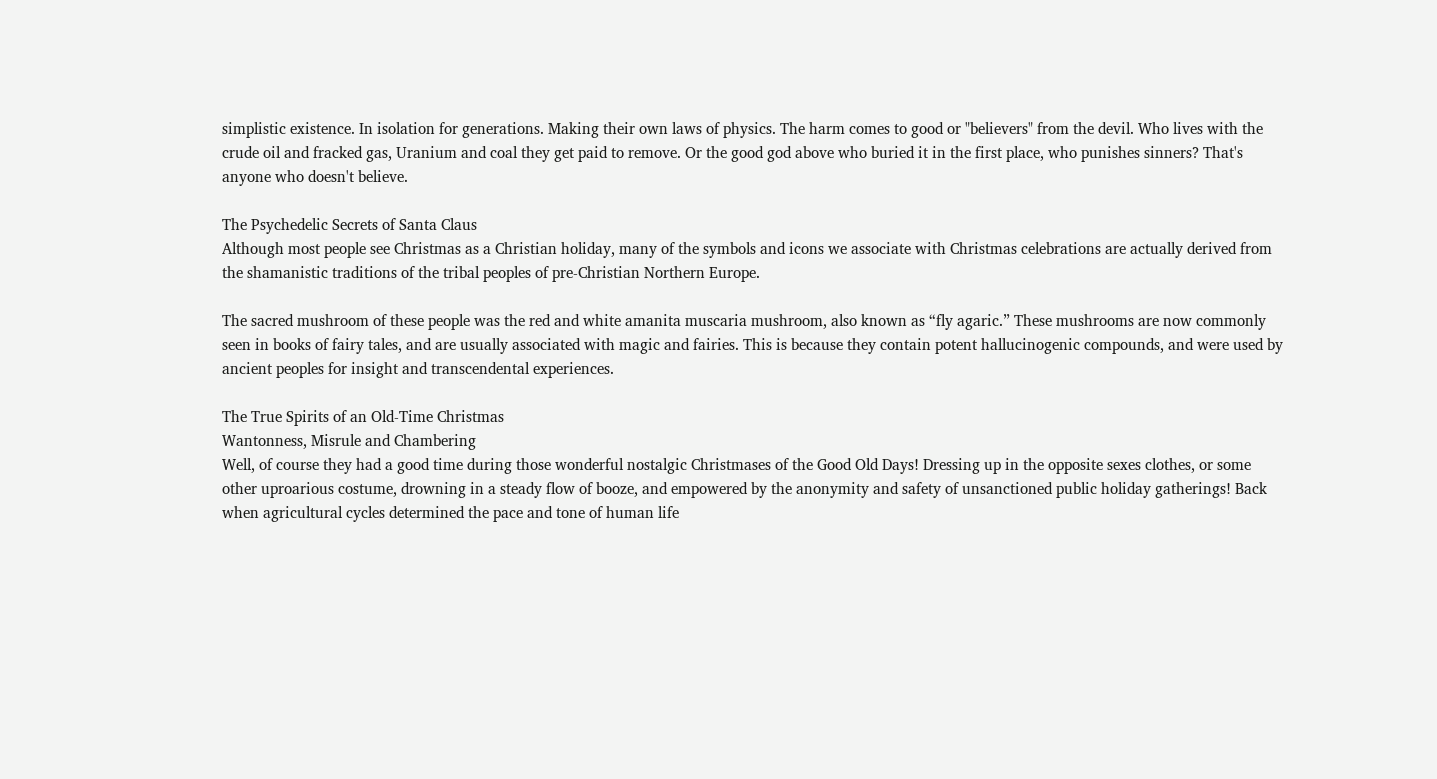simplistic existence. In isolation for generations. Making their own laws of physics. The harm comes to good or "believers" from the devil. Who lives with the crude oil and fracked gas, Uranium and coal they get paid to remove. Or the good god above who buried it in the first place, who punishes sinners? That's anyone who doesn't believe.

The Psychedelic Secrets of Santa Claus
Although most people see Christmas as a Christian holiday, many of the symbols and icons we associate with Christmas celebrations are actually derived from the shamanistic traditions of the tribal peoples of pre-Christian Northern Europe.

The sacred mushroom of these people was the red and white amanita muscaria mushroom, also known as “fly agaric.” These mushrooms are now commonly seen in books of fairy tales, and are usually associated with magic and fairies. This is because they contain potent hallucinogenic compounds, and were used by ancient peoples for insight and transcendental experiences.

The True Spirits of an Old-Time Christmas
Wantonness, Misrule and Chambering
Well, of course they had a good time during those wonderful nostalgic Christmases of the Good Old Days! Dressing up in the opposite sexes clothes, or some other uproarious costume, drowning in a steady flow of booze, and empowered by the anonymity and safety of unsanctioned public holiday gatherings! Back when agricultural cycles determined the pace and tone of human life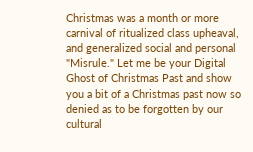Christmas was a month or more carnival of ritualized class upheaval, and generalized social and personal "Misrule." Let me be your Digital Ghost of Christmas Past and show you a bit of a Christmas past now so denied as to be forgotten by our cultural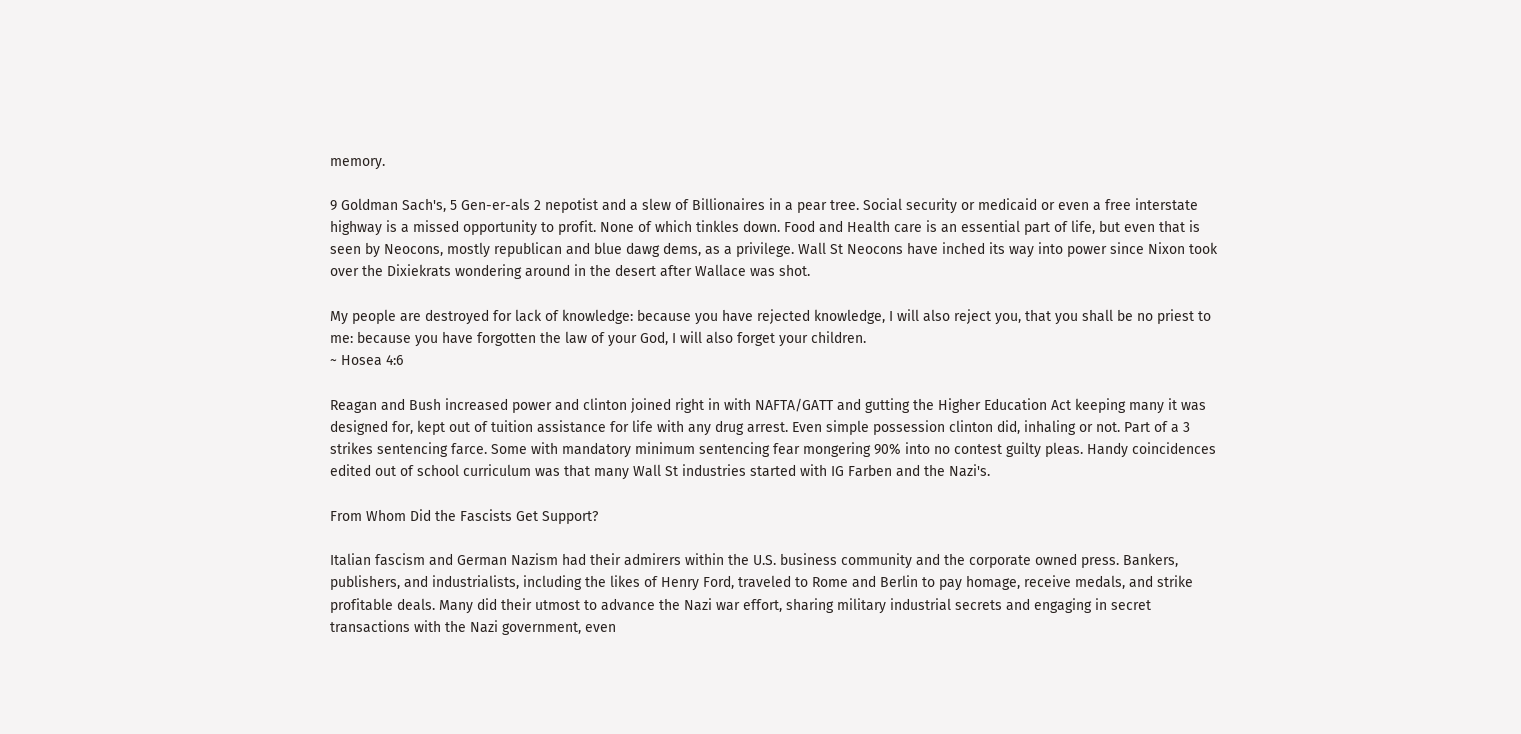memory.

9 Goldman Sach's, 5 Gen-er-als 2 nepotist and a slew of Billionaires in a pear tree. Social security or medicaid or even a free interstate highway is a missed opportunity to profit. None of which tinkles down. Food and Health care is an essential part of life, but even that is seen by Neocons, mostly republican and blue dawg dems, as a privilege. Wall St Neocons have inched its way into power since Nixon took over the Dixiekrats wondering around in the desert after Wallace was shot.

My people are destroyed for lack of knowledge: because you have rejected knowledge, I will also reject you, that you shall be no priest to me: because you have forgotten the law of your God, I will also forget your children.
~ Hosea 4:6

Reagan and Bush increased power and clinton joined right in with NAFTA/GATT and gutting the Higher Education Act keeping many it was designed for, kept out of tuition assistance for life with any drug arrest. Even simple possession clinton did, inhaling or not. Part of a 3 strikes sentencing farce. Some with mandatory minimum sentencing fear mongering 90% into no contest guilty pleas. Handy coincidences edited out of school curriculum was that many Wall St industries started with IG Farben and the Nazi's.

From Whom Did the Fascists Get Support?

Italian fascism and German Nazism had their admirers within the U.S. business community and the corporate owned press. Bankers, publishers, and industrialists, including the likes of Henry Ford, traveled to Rome and Berlin to pay homage, receive medals, and strike profitable deals. Many did their utmost to advance the Nazi war effort, sharing military industrial secrets and engaging in secret transactions with the Nazi government, even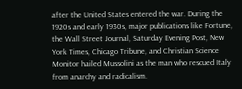after the United States entered the war. During the 1920s and early 1930s, major publications like Fortune, the Wall Street Journal, Saturday Evening Post, New York Times, Chicago Tribune, and Christian Science Monitor hailed Mussolini as the man who rescued Italy from anarchy and radicalism.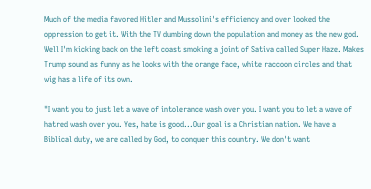Much of the media favored Hitler and Mussolini's efficiency and over looked the oppression to get it. With the TV dumbing down the population and money as the new god. Well I'm kicking back on the left coast smoking a joint of Sativa called Super Haze. Makes Trump sound as funny as he looks with the orange face, white raccoon circles and that wig has a life of its own.

"I want you to just let a wave of intolerance wash over you. I want you to let a wave of hatred wash over you. Yes, hate is good...Our goal is a Christian nation. We have a Biblical duty, we are called by God, to conquer this country. We don't want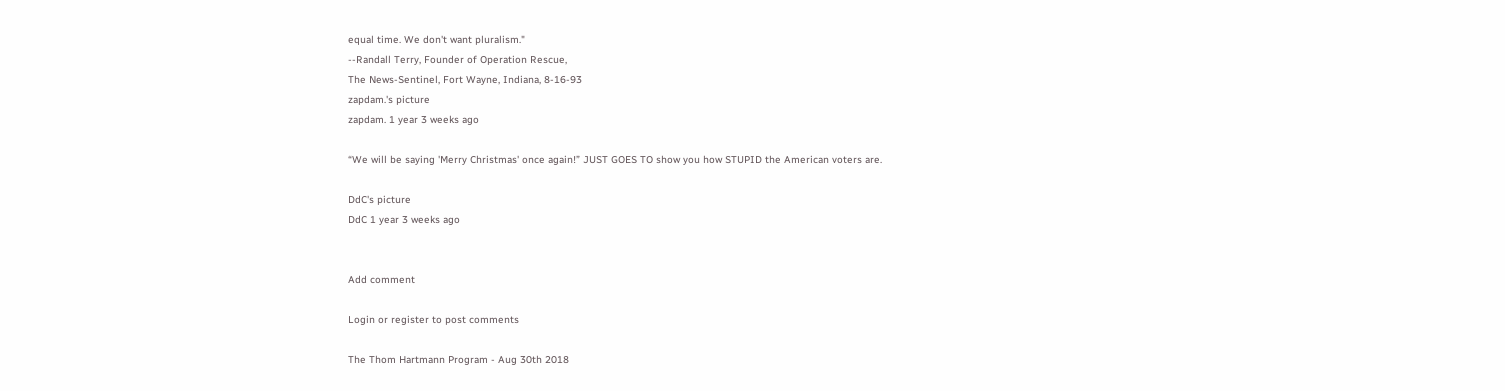equal time. We don't want pluralism."
--Randall Terry, Founder of Operation Rescue,
The News-Sentinel, Fort Wayne, Indiana, 8-16-93
zapdam.'s picture
zapdam. 1 year 3 weeks ago

“We will be saying 'Merry Christmas' once again!” JUST GOES TO show you how STUPID the American voters are.

DdC's picture
DdC 1 year 3 weeks ago


Add comment

Login or register to post comments

The Thom Hartmann Program - Aug 30th 2018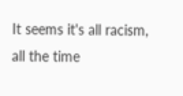It seems it's all racism, all the time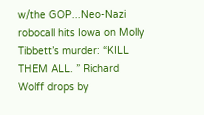w/the GOP...Neo-Nazi robocall hits Iowa on Molly Tibbett’s murder: “KILL THEM ALL. ” Richard Wolff drops by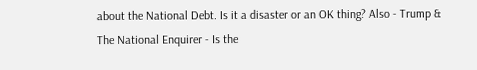about the National Debt. Is it a disaster or an OK thing? Also - Trump & The National Enquirer - Is the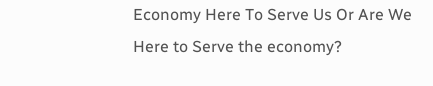Economy Here To Serve Us Or Are We Here to Serve the economy?